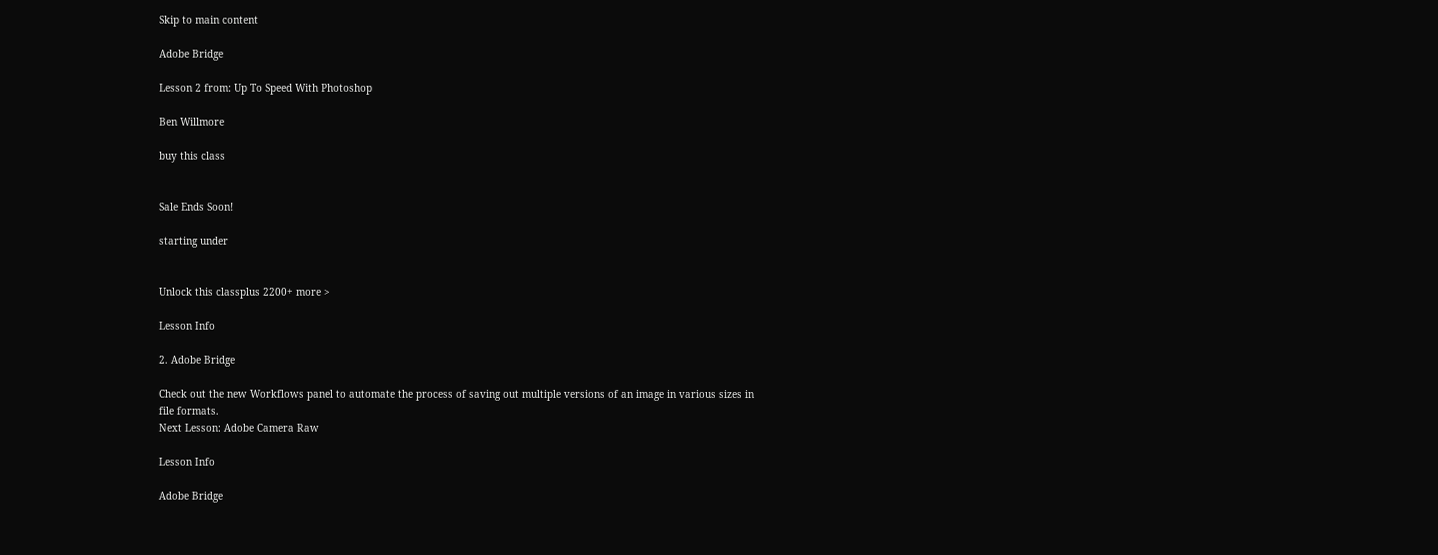Skip to main content

Adobe Bridge

Lesson 2 from: Up To Speed With Photoshop

Ben Willmore

buy this class


Sale Ends Soon!

starting under


Unlock this classplus 2200+ more >

Lesson Info

2. Adobe Bridge

Check out the new Workflows panel to automate the process of saving out multiple versions of an image in various sizes in file formats.
Next Lesson: Adobe Camera Raw

Lesson Info

Adobe Bridge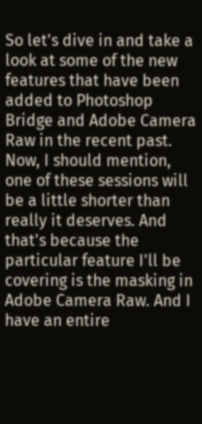So let's dive in and take a look at some of the new features that have been added to Photoshop Bridge and Adobe Camera Raw in the recent past. Now, I should mention, one of these sessions will be a little shorter than really it deserves. And that's because the particular feature I'll be covering is the masking in Adobe Camera Raw. And I have an entire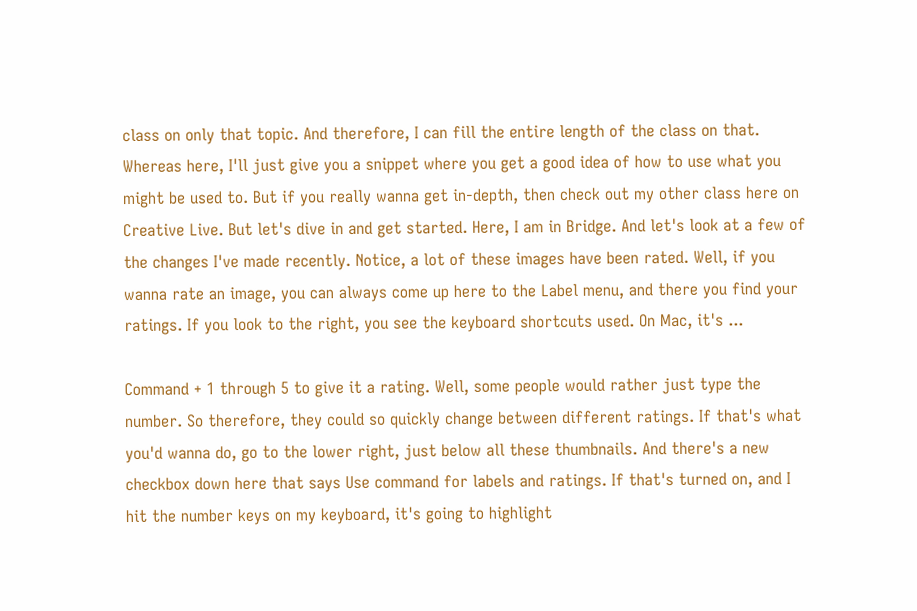class on only that topic. And therefore, I can fill the entire length of the class on that. Whereas here, I'll just give you a snippet where you get a good idea of how to use what you might be used to. But if you really wanna get in-depth, then check out my other class here on Creative Live. But let's dive in and get started. Here, I am in Bridge. And let's look at a few of the changes I've made recently. Notice, a lot of these images have been rated. Well, if you wanna rate an image, you can always come up here to the Label menu, and there you find your ratings. If you look to the right, you see the keyboard shortcuts used. On Mac, it's ...

Command + 1 through 5 to give it a rating. Well, some people would rather just type the number. So therefore, they could so quickly change between different ratings. If that's what you'd wanna do, go to the lower right, just below all these thumbnails. And there's a new checkbox down here that says Use command for labels and ratings. If that's turned on, and I hit the number keys on my keyboard, it's going to highlight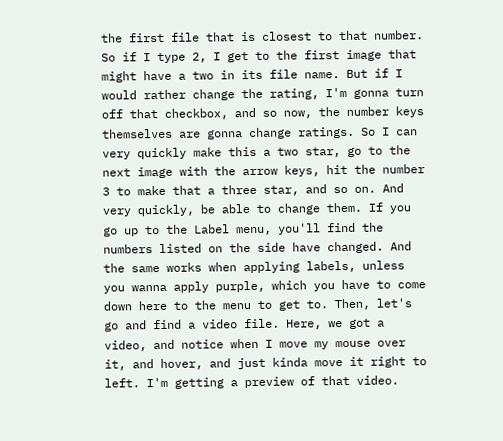the first file that is closest to that number. So if I type 2, I get to the first image that might have a two in its file name. But if I would rather change the rating, I'm gonna turn off that checkbox, and so now, the number keys themselves are gonna change ratings. So I can very quickly make this a two star, go to the next image with the arrow keys, hit the number 3 to make that a three star, and so on. And very quickly, be able to change them. If you go up to the Label menu, you'll find the numbers listed on the side have changed. And the same works when applying labels, unless you wanna apply purple, which you have to come down here to the menu to get to. Then, let's go and find a video file. Here, we got a video, and notice when I move my mouse over it, and hover, and just kinda move it right to left. I'm getting a preview of that video.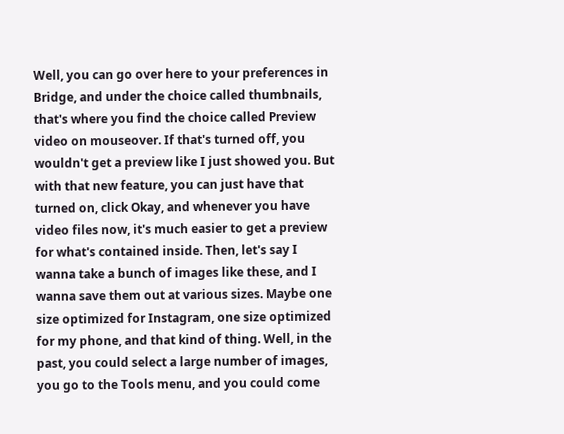Well, you can go over here to your preferences in Bridge, and under the choice called thumbnails, that's where you find the choice called Preview video on mouseover. If that's turned off, you wouldn't get a preview like I just showed you. But with that new feature, you can just have that turned on, click Okay, and whenever you have video files now, it's much easier to get a preview for what's contained inside. Then, let's say I wanna take a bunch of images like these, and I wanna save them out at various sizes. Maybe one size optimized for Instagram, one size optimized for my phone, and that kind of thing. Well, in the past, you could select a large number of images, you go to the Tools menu, and you could come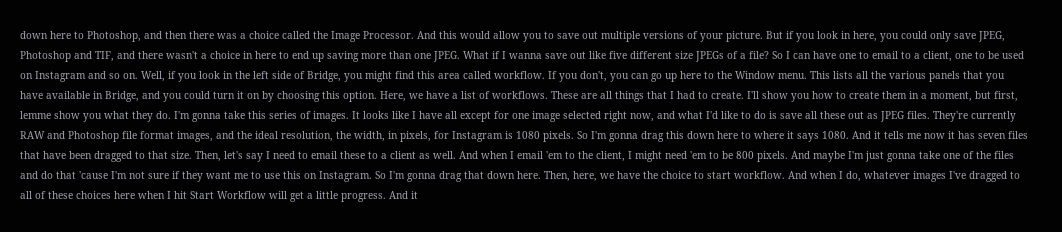down here to Photoshop, and then there was a choice called the Image Processor. And this would allow you to save out multiple versions of your picture. But if you look in here, you could only save JPEG, Photoshop and TIF, and there wasn't a choice in here to end up saving more than one JPEG. What if I wanna save out like five different size JPEGs of a file? So I can have one to email to a client, one to be used on Instagram and so on. Well, if you look in the left side of Bridge, you might find this area called workflow. If you don't, you can go up here to the Window menu. This lists all the various panels that you have available in Bridge, and you could turn it on by choosing this option. Here, we have a list of workflows. These are all things that I had to create. I'll show you how to create them in a moment, but first, lemme show you what they do. I'm gonna take this series of images. It looks like I have all except for one image selected right now, and what I'd like to do is save all these out as JPEG files. They're currently RAW and Photoshop file format images, and the ideal resolution, the width, in pixels, for Instagram is 1080 pixels. So I'm gonna drag this down here to where it says 1080. And it tells me now it has seven files that have been dragged to that size. Then, let's say I need to email these to a client as well. And when I email 'em to the client, I might need 'em to be 800 pixels. And maybe I'm just gonna take one of the files and do that 'cause I'm not sure if they want me to use this on Instagram. So I'm gonna drag that down here. Then, here, we have the choice to start workflow. And when I do, whatever images I've dragged to all of these choices here when I hit Start Workflow will get a little progress. And it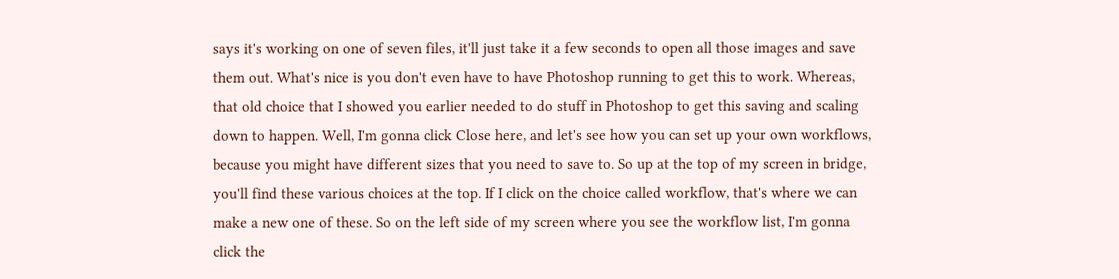says it's working on one of seven files, it'll just take it a few seconds to open all those images and save them out. What's nice is you don't even have to have Photoshop running to get this to work. Whereas, that old choice that I showed you earlier needed to do stuff in Photoshop to get this saving and scaling down to happen. Well, I'm gonna click Close here, and let's see how you can set up your own workflows, because you might have different sizes that you need to save to. So up at the top of my screen in bridge, you'll find these various choices at the top. If I click on the choice called workflow, that's where we can make a new one of these. So on the left side of my screen where you see the workflow list, I'm gonna click the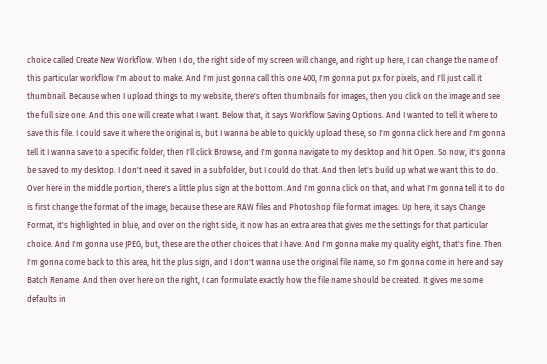choice called Create New Workflow. When I do, the right side of my screen will change, and right up here, I can change the name of this particular workflow I'm about to make. And I'm just gonna call this one 400, I'm gonna put px for pixels, and I'll just call it thumbnail. Because when I upload things to my website, there's often thumbnails for images, then you click on the image and see the full size one. And this one will create what I want. Below that, it says Workflow Saving Options. And I wanted to tell it where to save this file. I could save it where the original is, but I wanna be able to quickly upload these, so I'm gonna click here and I'm gonna tell it I wanna save to a specific folder, then I'll click Browse, and I'm gonna navigate to my desktop and hit Open. So now, it's gonna be saved to my desktop. I don't need it saved in a subfolder, but I could do that. And then let's build up what we want this to do. Over here in the middle portion, there's a little plus sign at the bottom. And I'm gonna click on that, and what I'm gonna tell it to do is first change the format of the image, because these are RAW files and Photoshop file format images. Up here, it says Change Format, it's highlighted in blue, and over on the right side, it now has an extra area that gives me the settings for that particular choice. And I'm gonna use JPEG, but, these are the other choices that I have. And I'm gonna make my quality eight, that's fine. Then I'm gonna come back to this area, hit the plus sign, and I don't wanna use the original file name, so I'm gonna come in here and say Batch Rename. And then over here on the right, I can formulate exactly how the file name should be created. It gives me some defaults in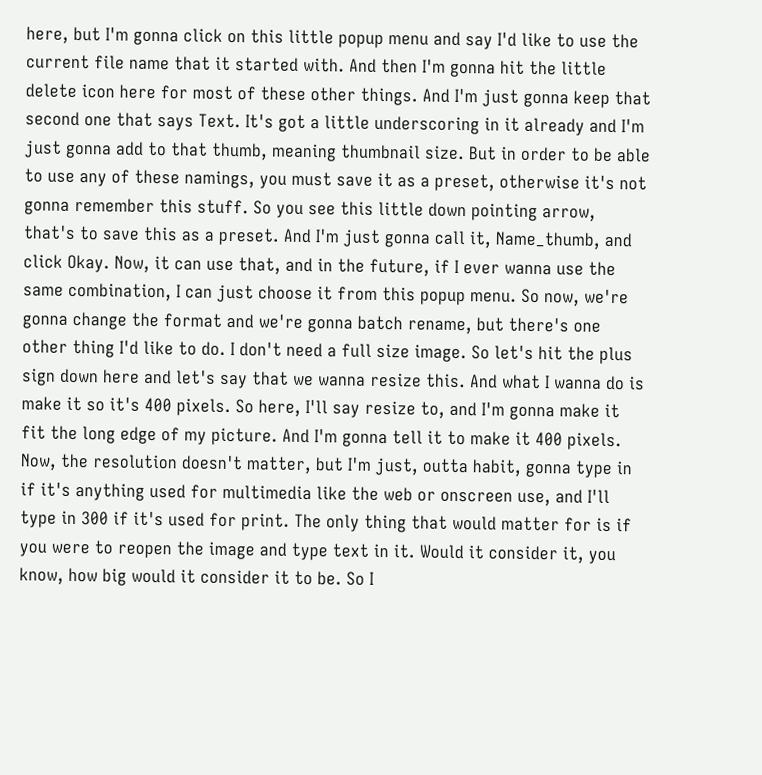here, but I'm gonna click on this little popup menu and say I'd like to use the current file name that it started with. And then I'm gonna hit the little delete icon here for most of these other things. And I'm just gonna keep that second one that says Text. It's got a little underscoring in it already and I'm just gonna add to that thumb, meaning thumbnail size. But in order to be able to use any of these namings, you must save it as a preset, otherwise it's not gonna remember this stuff. So you see this little down pointing arrow, that's to save this as a preset. And I'm just gonna call it, Name_thumb, and click Okay. Now, it can use that, and in the future, if I ever wanna use the same combination, I can just choose it from this popup menu. So now, we're gonna change the format and we're gonna batch rename, but there's one other thing I'd like to do. I don't need a full size image. So let's hit the plus sign down here and let's say that we wanna resize this. And what I wanna do is make it so it's 400 pixels. So here, I'll say resize to, and I'm gonna make it fit the long edge of my picture. And I'm gonna tell it to make it 400 pixels. Now, the resolution doesn't matter, but I'm just, outta habit, gonna type in if it's anything used for multimedia like the web or onscreen use, and I'll type in 300 if it's used for print. The only thing that would matter for is if you were to reopen the image and type text in it. Would it consider it, you know, how big would it consider it to be. So I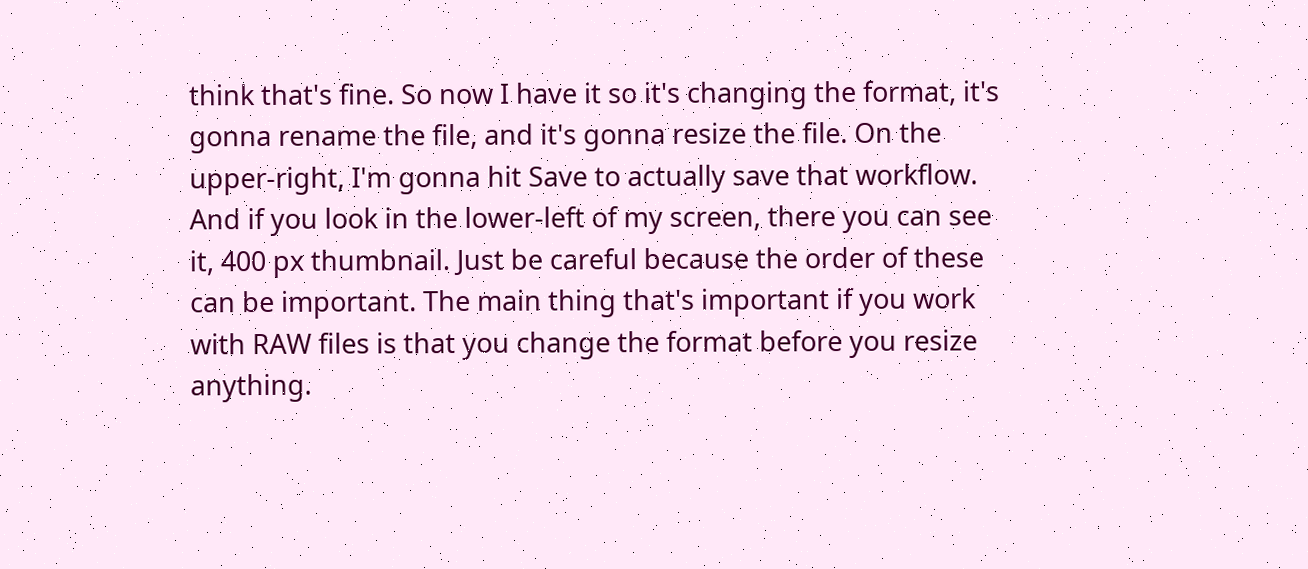think that's fine. So now I have it so it's changing the format, it's gonna rename the file, and it's gonna resize the file. On the upper-right, I'm gonna hit Save to actually save that workflow. And if you look in the lower-left of my screen, there you can see it, 400 px thumbnail. Just be careful because the order of these can be important. The main thing that's important if you work with RAW files is that you change the format before you resize anything.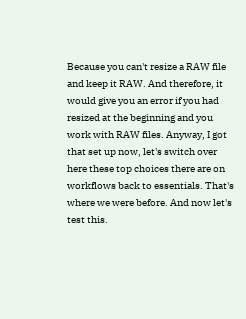Because you can't resize a RAW file and keep it RAW. And therefore, it would give you an error if you had resized at the beginning and you work with RAW files. Anyway, I got that set up now, let's switch over here these top choices there are on workflows back to essentials. That's where we were before. And now let's test this.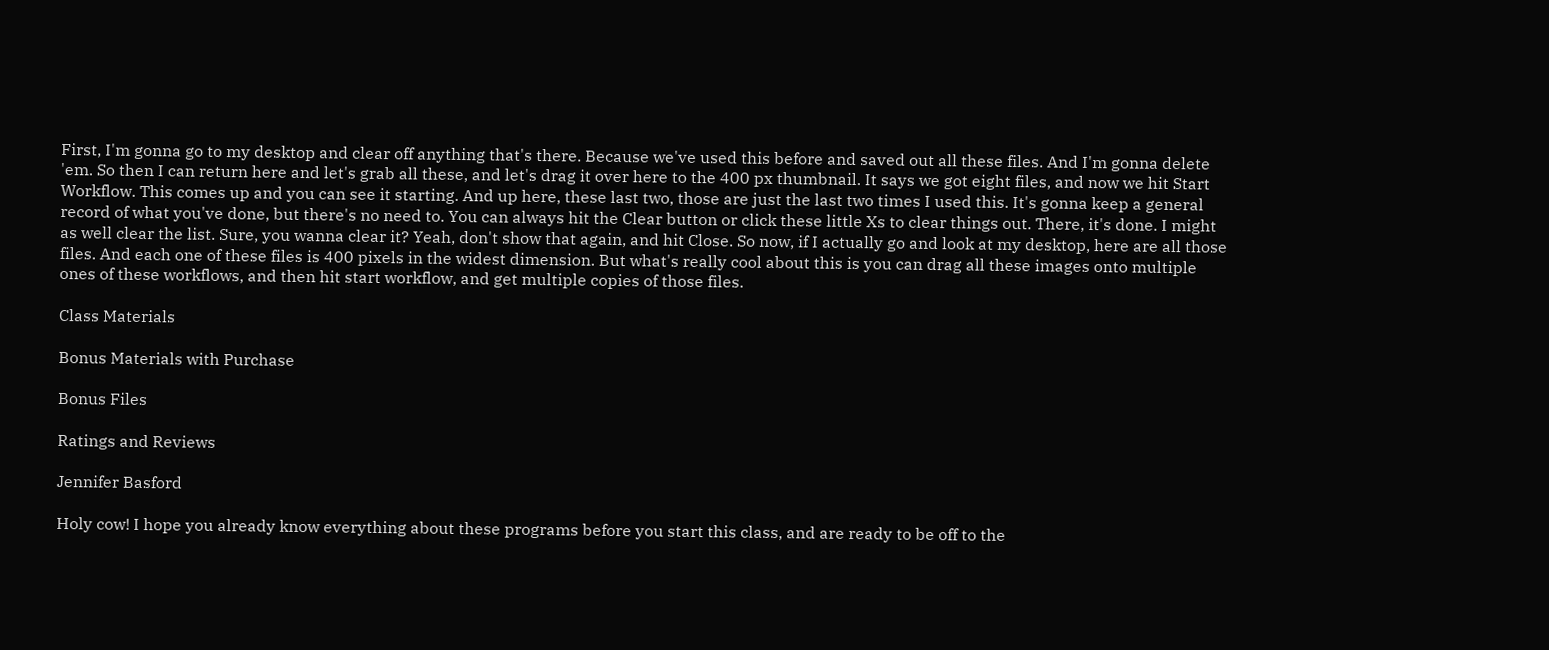First, I'm gonna go to my desktop and clear off anything that's there. Because we've used this before and saved out all these files. And I'm gonna delete 'em. So then I can return here and let's grab all these, and let's drag it over here to the 400 px thumbnail. It says we got eight files, and now we hit Start Workflow. This comes up and you can see it starting. And up here, these last two, those are just the last two times I used this. It's gonna keep a general record of what you've done, but there's no need to. You can always hit the Clear button or click these little Xs to clear things out. There, it's done. I might as well clear the list. Sure, you wanna clear it? Yeah, don't show that again, and hit Close. So now, if I actually go and look at my desktop, here are all those files. And each one of these files is 400 pixels in the widest dimension. But what's really cool about this is you can drag all these images onto multiple ones of these workflows, and then hit start workflow, and get multiple copies of those files.

Class Materials

Bonus Materials with Purchase

Bonus Files

Ratings and Reviews

Jennifer Basford

Holy cow! I hope you already know everything about these programs before you start this class, and are ready to be off to the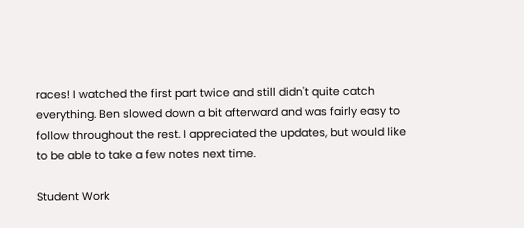races! I watched the first part twice and still didn't quite catch everything. Ben slowed down a bit afterward and was fairly easy to follow throughout the rest. I appreciated the updates, but would like to be able to take a few notes next time.

Student Work